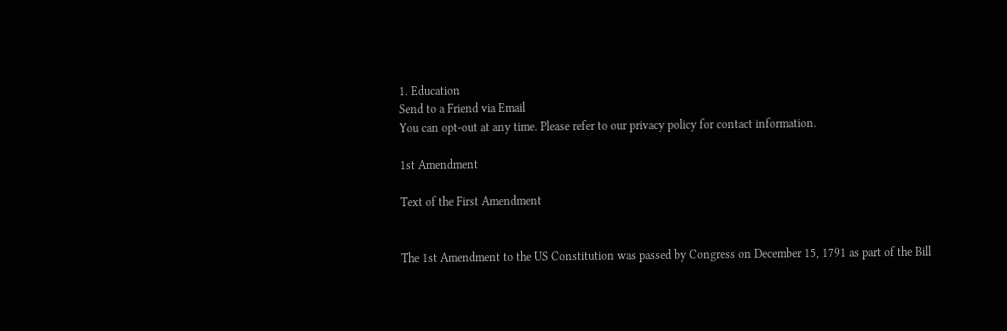1. Education
Send to a Friend via Email
You can opt-out at any time. Please refer to our privacy policy for contact information.

1st Amendment

Text of the First Amendment


The 1st Amendment to the US Constitution was passed by Congress on December 15, 1791 as part of the Bill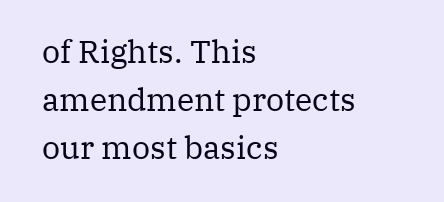of Rights. This amendment protects our most basics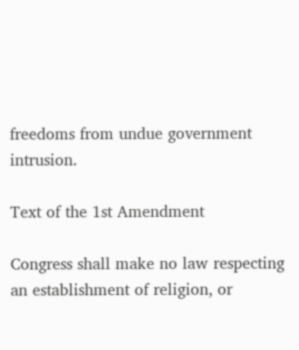freedoms from undue government intrusion.

Text of the 1st Amendment

Congress shall make no law respecting an establishment of religion, or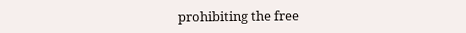prohibiting the free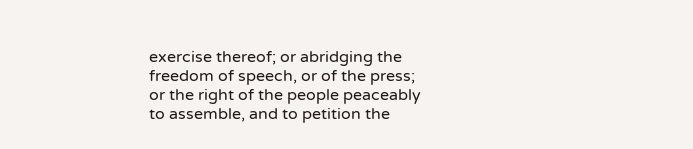exercise thereof; or abridging the freedom of speech, or of the press; or the right of the people peaceably to assemble, and to petition the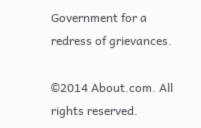Government for a redress of grievances.

©2014 About.com. All rights reserved.